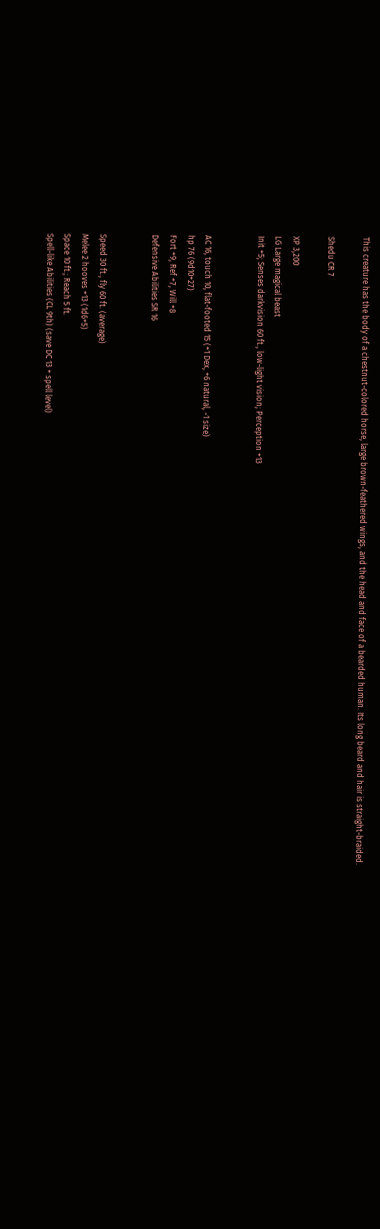This creature has the body of a chestnut-colored horse, large brown-feathered wings, and the head and face of a bearded human. Its long beard and hair is straight-braided.

Shedu CR 7

XP 3,200
LG Large magical beast
Init +5; Senses darkvision 60 ft., low-light vision; Perception +13


AC 16, touch 10, flat-footed 15 (+1 Dex, +6 natural, -1 size)
hp 76 (9d10+27)
Fort +9, Ref +7, Will +8
Defensive Abilities SR 16


Speed 30 ft., fly 60 ft. (average)
Melee 2 hooves +13 (1d6+5)
Space 10 ft.; Reach 5 ft.
Spell-like Abilities (CL 9th) (save DC 13 + spell level)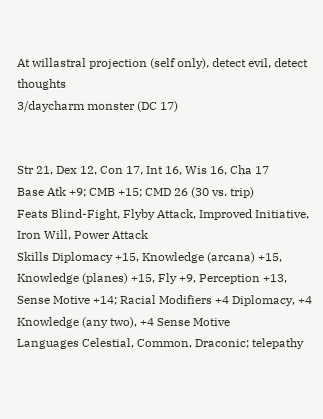At willastral projection (self only), detect evil, detect thoughts
3/daycharm monster (DC 17)


Str 21, Dex 12, Con 17, Int 16, Wis 16, Cha 17
Base Atk +9; CMB +15; CMD 26 (30 vs. trip)
Feats Blind-Fight, Flyby Attack, Improved Initiative, Iron Will, Power Attack
Skills Diplomacy +15, Knowledge (arcana) +15, Knowledge (planes) +15, Fly +9, Perception +13, Sense Motive +14; Racial Modifiers +4 Diplomacy, +4 Knowledge (any two), +4 Sense Motive
Languages Celestial, Common, Draconic; telepathy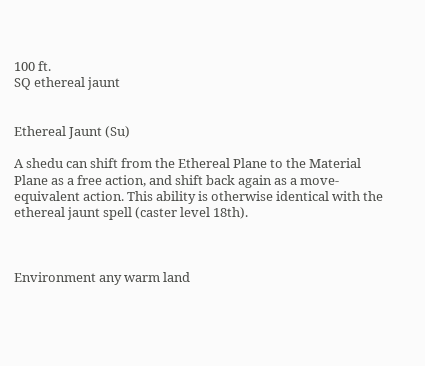100 ft.
SQ ethereal jaunt


Ethereal Jaunt (Su)

A shedu can shift from the Ethereal Plane to the Material Plane as a free action, and shift back again as a move-equivalent action. This ability is otherwise identical with the ethereal jaunt spell (caster level 18th).



Environment any warm land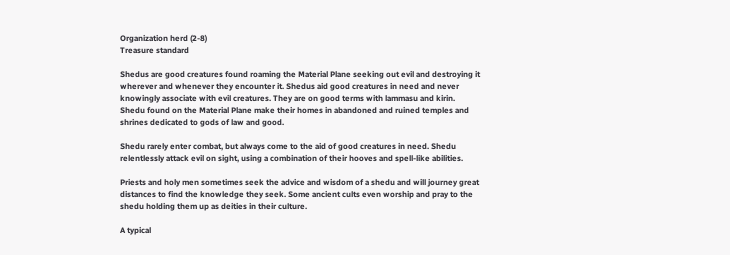Organization herd (2-8)
Treasure standard

Shedus are good creatures found roaming the Material Plane seeking out evil and destroying it wherever and whenever they encounter it. Shedus aid good creatures in need and never knowingly associate with evil creatures. They are on good terms with lammasu and kirin. Shedu found on the Material Plane make their homes in abandoned and ruined temples and shrines dedicated to gods of law and good.

Shedu rarely enter combat, but always come to the aid of good creatures in need. Shedu relentlessly attack evil on sight, using a combination of their hooves and spell-like abilities.

Priests and holy men sometimes seek the advice and wisdom of a shedu and will journey great distances to find the knowledge they seek. Some ancient cults even worship and pray to the shedu holding them up as deities in their culture.

A typical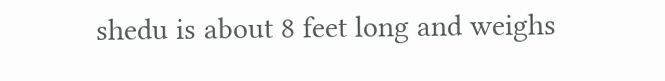shedu is about 8 feet long and weighs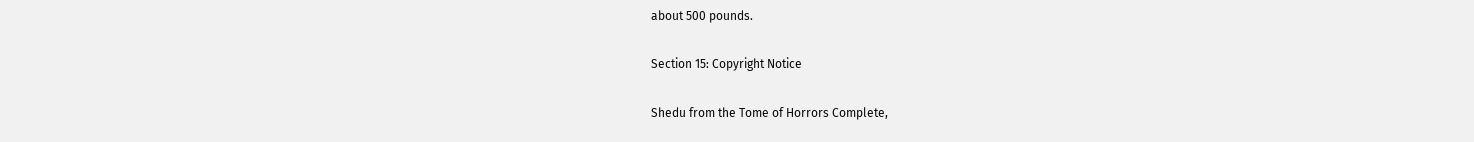about 500 pounds.

Section 15: Copyright Notice

Shedu from the Tome of Horrors Complete,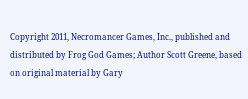Copyright 2011, Necromancer Games, Inc., published and distributed by Frog God Games; Author Scott Greene, based on original material by Gary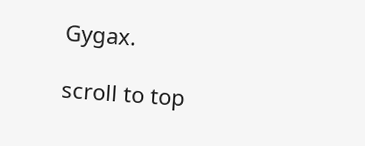Gygax.

scroll to top